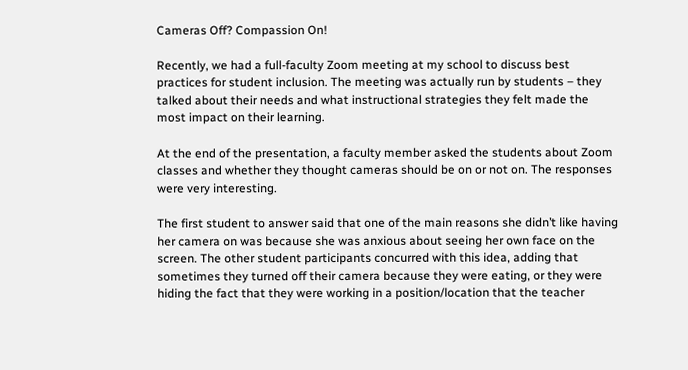Cameras Off? Compassion On!

Recently, we had a full-faculty Zoom meeting at my school to discuss best practices for student inclusion. The meeting was actually run by students – they talked about their needs and what instructional strategies they felt made the most impact on their learning.

At the end of the presentation, a faculty member asked the students about Zoom classes and whether they thought cameras should be on or not on. The responses were very interesting.

The first student to answer said that one of the main reasons she didn’t like having her camera on was because she was anxious about seeing her own face on the screen. The other student participants concurred with this idea, adding that sometimes they turned off their camera because they were eating, or they were hiding the fact that they were working in a position/location that the teacher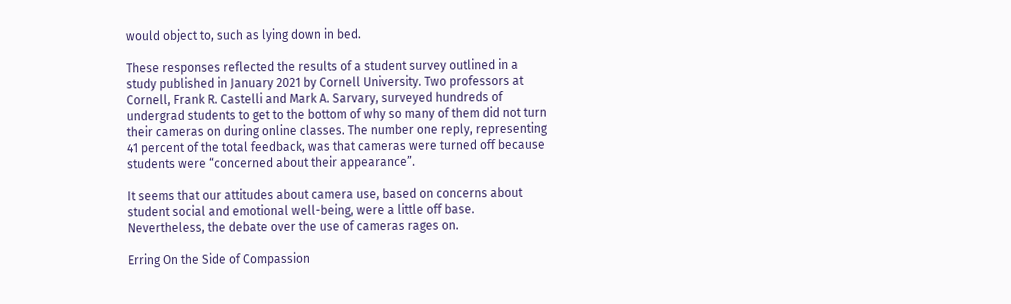would object to, such as lying down in bed.

These responses reflected the results of a student survey outlined in a study published in January 2021 by Cornell University. Two professors at Cornell, Frank R. Castelli and Mark A. Sarvary, surveyed hundreds of undergrad students to get to the bottom of why so many of them did not turn their cameras on during online classes. The number one reply, representing 41 percent of the total feedback, was that cameras were turned off because students were “concerned about their appearance”.

It seems that our attitudes about camera use, based on concerns about student social and emotional well-being, were a little off base. Nevertheless, the debate over the use of cameras rages on.

Erring On the Side of Compassion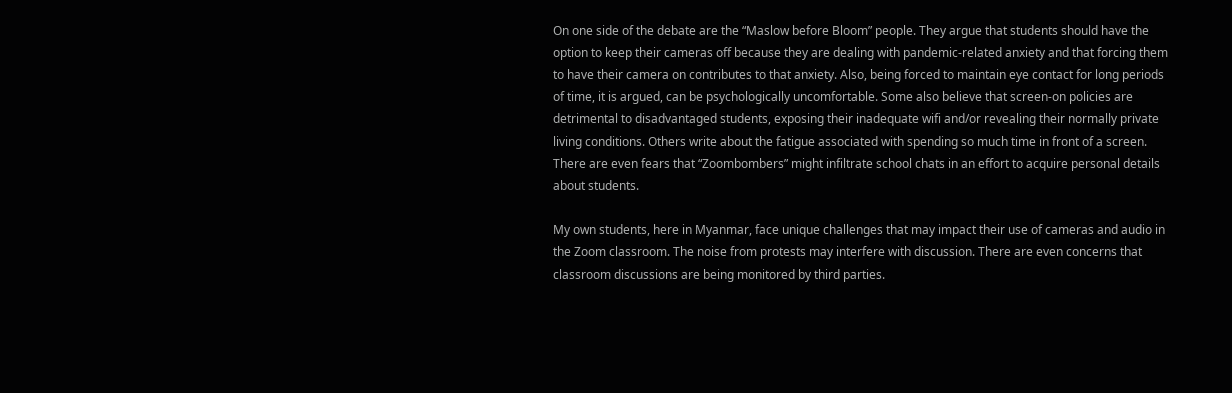On one side of the debate are the “Maslow before Bloom” people. They argue that students should have the option to keep their cameras off because they are dealing with pandemic-related anxiety and that forcing them to have their camera on contributes to that anxiety. Also, being forced to maintain eye contact for long periods of time, it is argued, can be psychologically uncomfortable. Some also believe that screen-on policies are detrimental to disadvantaged students, exposing their inadequate wifi and/or revealing their normally private living conditions. Others write about the fatigue associated with spending so much time in front of a screen. There are even fears that “Zoombombers” might infiltrate school chats in an effort to acquire personal details about students.

My own students, here in Myanmar, face unique challenges that may impact their use of cameras and audio in the Zoom classroom. The noise from protests may interfere with discussion. There are even concerns that classroom discussions are being monitored by third parties.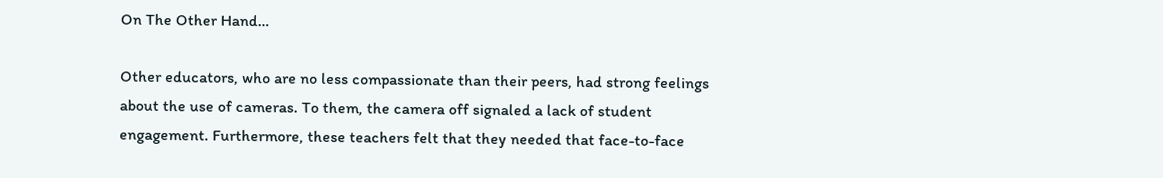On The Other Hand…

Other educators, who are no less compassionate than their peers, had strong feelings about the use of cameras. To them, the camera off signaled a lack of student engagement. Furthermore, these teachers felt that they needed that face-to-face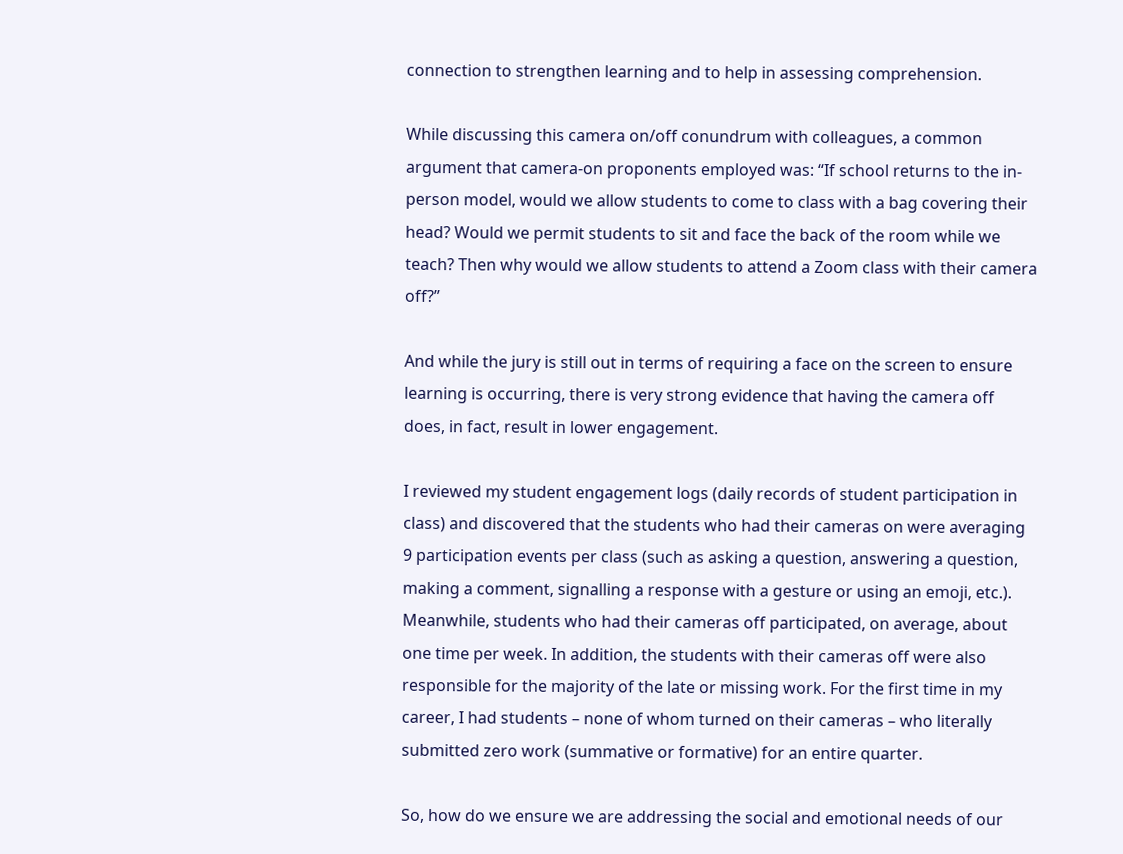connection to strengthen learning and to help in assessing comprehension.

While discussing this camera on/off conundrum with colleagues, a common argument that camera-on proponents employed was: “If school returns to the in-person model, would we allow students to come to class with a bag covering their head? Would we permit students to sit and face the back of the room while we teach? Then why would we allow students to attend a Zoom class with their camera off?”

And while the jury is still out in terms of requiring a face on the screen to ensure learning is occurring, there is very strong evidence that having the camera off does, in fact, result in lower engagement.

I reviewed my student engagement logs (daily records of student participation in class) and discovered that the students who had their cameras on were averaging 9 participation events per class (such as asking a question, answering a question, making a comment, signalling a response with a gesture or using an emoji, etc.). Meanwhile, students who had their cameras off participated, on average, about one time per week. In addition, the students with their cameras off were also responsible for the majority of the late or missing work. For the first time in my career, I had students – none of whom turned on their cameras – who literally submitted zero work (summative or formative) for an entire quarter.

So, how do we ensure we are addressing the social and emotional needs of our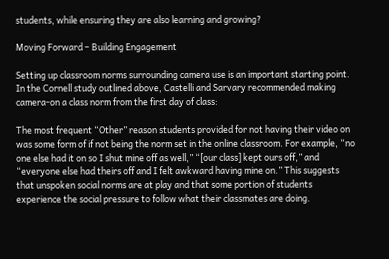students, while ensuring they are also learning and growing?

Moving Forward – Building Engagement

Setting up classroom norms surrounding camera use is an important starting point. In the Cornell study outlined above, Castelli and Sarvary recommended making camera-on a class norm from the first day of class:

The most frequent “Other” reason students provided for not having their video on was some form of if not being the norm set in the online classroom. For example, “no one else had it on so I shut mine off as well,” “[our class] kept ours off,” and “everyone else had theirs off and I felt awkward having mine on.” This suggests that unspoken social norms are at play and that some portion of students experience the social pressure to follow what their classmates are doing.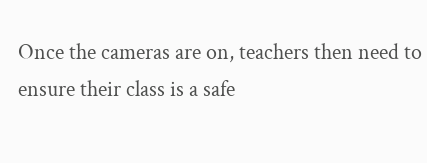Once the cameras are on, teachers then need to ensure their class is a safe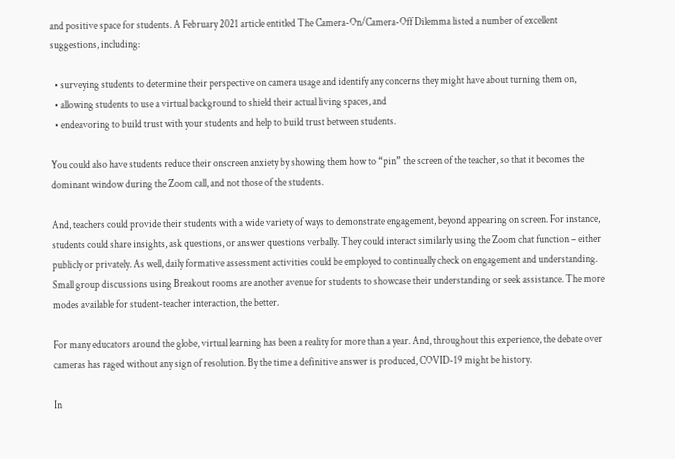and positive space for students. A February 2021 article entitled The Camera-On/Camera-Off Dilemma listed a number of excellent suggestions, including:

  • surveying students to determine their perspective on camera usage and identify any concerns they might have about turning them on,
  • allowing students to use a virtual background to shield their actual living spaces, and
  • endeavoring to build trust with your students and help to build trust between students.

You could also have students reduce their onscreen anxiety by showing them how to “pin” the screen of the teacher, so that it becomes the dominant window during the Zoom call, and not those of the students.

And, teachers could provide their students with a wide variety of ways to demonstrate engagement, beyond appearing on screen. For instance, students could share insights, ask questions, or answer questions verbally. They could interact similarly using the Zoom chat function – either publicly or privately. As well, daily formative assessment activities could be employed to continually check on engagement and understanding. Small group discussions using Breakout rooms are another avenue for students to showcase their understanding or seek assistance. The more modes available for student-teacher interaction, the better.

For many educators around the globe, virtual learning has been a reality for more than a year. And, throughout this experience, the debate over cameras has raged without any sign of resolution. By the time a definitive answer is produced, COVID-19 might be history.

In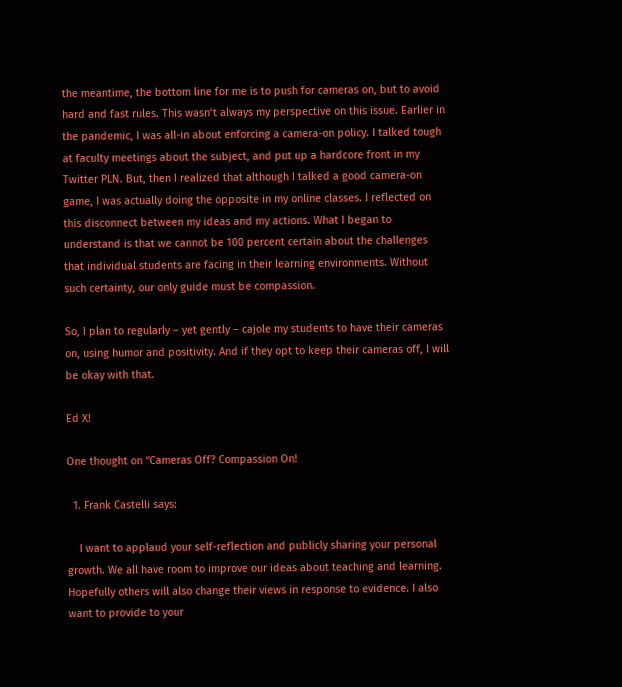the meantime, the bottom line for me is to push for cameras on, but to avoid hard and fast rules. This wasn’t always my perspective on this issue. Earlier in the pandemic, I was all-in about enforcing a camera-on policy. I talked tough at faculty meetings about the subject, and put up a hardcore front in my Twitter PLN. But, then I realized that although I talked a good camera-on game, I was actually doing the opposite in my online classes. I reflected on this disconnect between my ideas and my actions. What I began to understand is that we cannot be 100 percent certain about the challenges that individual students are facing in their learning environments. Without such certainty, our only guide must be compassion.

So, I plan to regularly – yet gently – cajole my students to have their cameras on, using humor and positivity. And if they opt to keep their cameras off, I will be okay with that.

Ed X!

One thought on “Cameras Off? Compassion On!

  1. Frank Castelli says:

    I want to applaud your self-reflection and publicly sharing your personal growth. We all have room to improve our ideas about teaching and learning. Hopefully others will also change their views in response to evidence. I also want to provide to your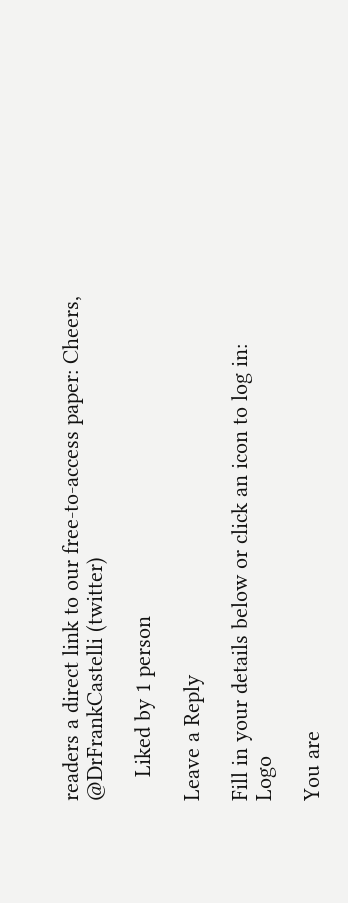readers a direct link to our free-to-access paper: Cheers, @DrFrankCastelli (twitter)

    Liked by 1 person

Leave a Reply

Fill in your details below or click an icon to log in: Logo

You are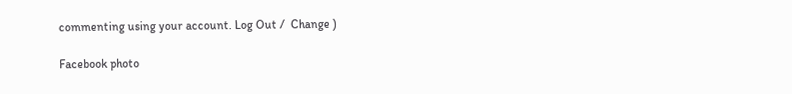commenting using your account. Log Out /  Change )

Facebook photo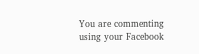You are commenting using your Facebook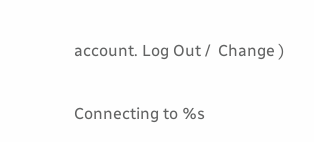account. Log Out /  Change )

Connecting to %s